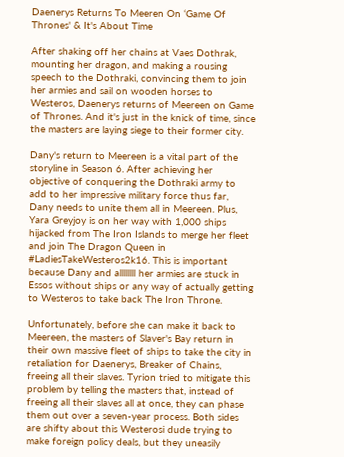Daenerys Returns To Meeren On ‘Game Of Thrones' & It's About Time

After shaking off her chains at Vaes Dothrak, mounting her dragon, and making a rousing speech to the Dothraki, convincing them to join her armies and sail on wooden horses to Westeros, Daenerys returns of Meereen on Game of Thrones. And it's just in the knick of time, since the masters are laying siege to their former city.

Dany's return to Meereen is a vital part of the storyline in Season 6. After achieving her objective of conquering the Dothraki army to add to her impressive military force thus far, Dany needs to unite them all in Meereen. Plus, Yara Greyjoy is on her way with 1,000 ships hijacked from The Iron Islands to merge her fleet and join The Dragon Queen in #LadiesTakeWesteros2k16. This is important because Dany and allllllll her armies are stuck in Essos without ships or any way of actually getting to Westeros to take back The Iron Throne.

Unfortunately, before she can make it back to Meereen, the masters of Slaver's Bay return in their own massive fleet of ships to take the city in retaliation for Daenerys, Breaker of Chains, freeing all their slaves. Tyrion tried to mitigate this problem by telling the masters that, instead of freeing all their slaves all at once, they can phase them out over a seven-year process. Both sides are shifty about this Westerosi dude trying to make foreign policy deals, but they uneasily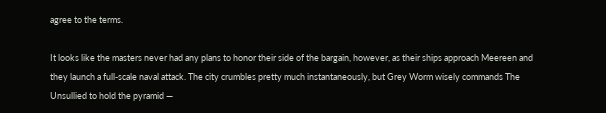agree to the terms.

It looks like the masters never had any plans to honor their side of the bargain, however, as their ships approach Meereen and they launch a full-scale naval attack. The city crumbles pretty much instantaneously, but Grey Worm wisely commands The Unsullied to hold the pyramid —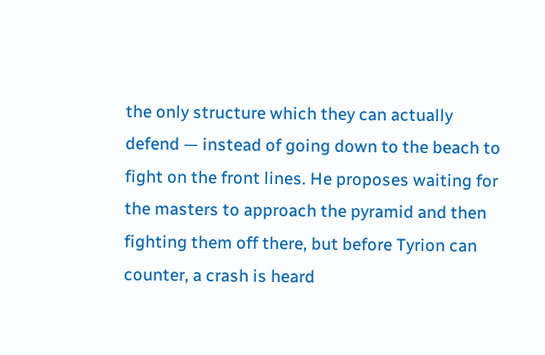the only structure which they can actually defend — instead of going down to the beach to fight on the front lines. He proposes waiting for the masters to approach the pyramid and then fighting them off there, but before Tyrion can counter, a crash is heard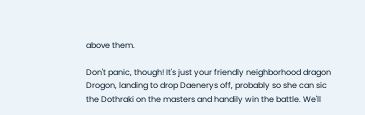above them.

Don't panic, though! It's just your friendly neighborhood dragon Drogon, landing to drop Daenerys off, probably so she can sic the Dothraki on the masters and handily win the battle. We'll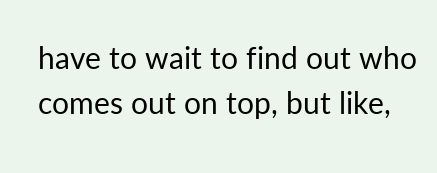have to wait to find out who comes out on top, but like,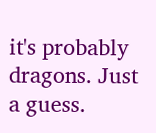it's probably dragons. Just a guess.